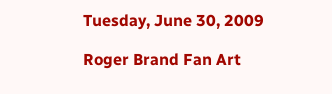Tuesday, June 30, 2009

Roger Brand Fan Art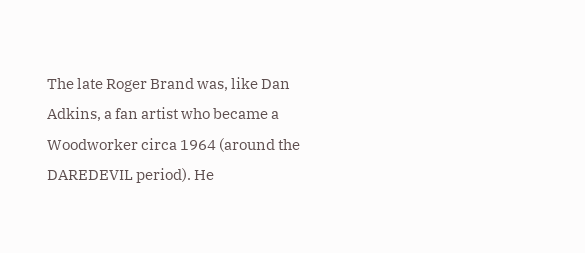The late Roger Brand was, like Dan Adkins, a fan artist who became a Woodworker circa 1964 (around the DAREDEVIL period). He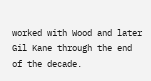worked with Wood and later Gil Kane through the end of the decade.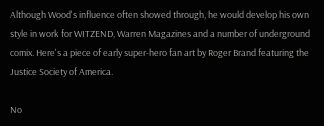Although Wood's influence often showed through, he would develop his own style in work for WITZEND, Warren Magazines and a number of underground comix. Here's a piece of early super-hero fan art by Roger Brand featuring the Justice Society of America.

No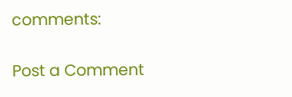comments:

Post a Comment